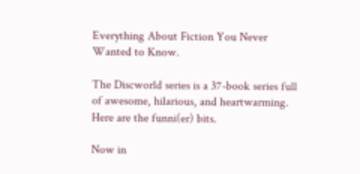Everything About Fiction You Never Wanted to Know.

The Discworld series is a 37-book series full of awesome, hilarious, and heartwarming. Here are the funni(er) bits.

Now in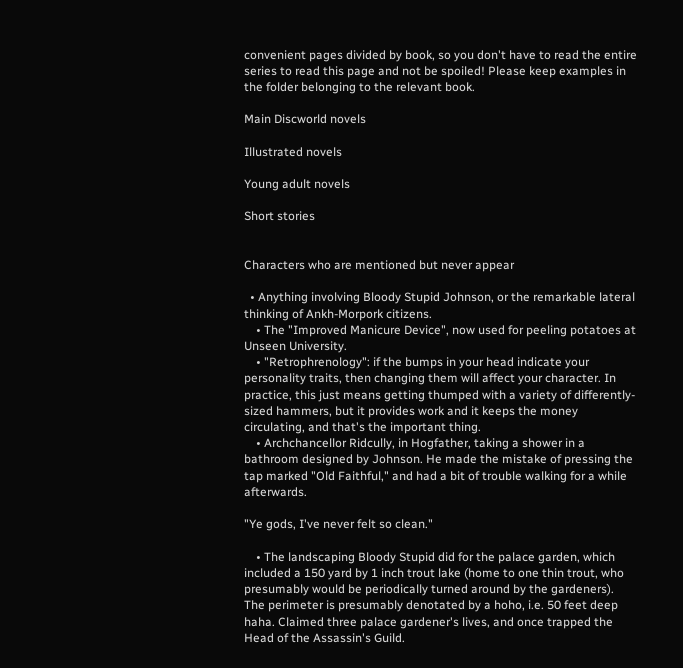convenient pages divided by book, so you don't have to read the entire series to read this page and not be spoiled! Please keep examples in the folder belonging to the relevant book.

Main Discworld novels

Illustrated novels

Young adult novels

Short stories


Characters who are mentioned but never appear

  • Anything involving Bloody Stupid Johnson, or the remarkable lateral thinking of Ankh-Morpork citizens.
    • The "Improved Manicure Device", now used for peeling potatoes at Unseen University.
    • "Retrophrenology": if the bumps in your head indicate your personality traits, then changing them will affect your character. In practice, this just means getting thumped with a variety of differently-sized hammers, but it provides work and it keeps the money circulating, and that's the important thing.
    • Archchancellor Ridcully, in Hogfather, taking a shower in a bathroom designed by Johnson. He made the mistake of pressing the tap marked "Old Faithful," and had a bit of trouble walking for a while afterwards.

"Ye gods, I've never felt so clean."

    • The landscaping Bloody Stupid did for the palace garden, which included a 150 yard by 1 inch trout lake (home to one thin trout, who presumably would be periodically turned around by the gardeners). The perimeter is presumably denotated by a hoho, i.e. 50 feet deep haha. Claimed three palace gardener's lives, and once trapped the Head of the Assassin's Guild.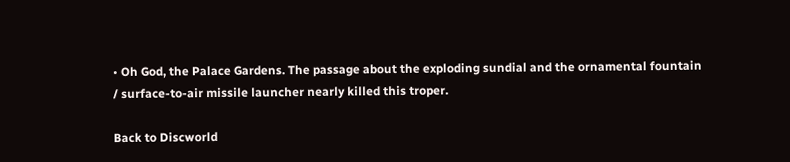• Oh God, the Palace Gardens. The passage about the exploding sundial and the ornamental fountain / surface-to-air missile launcher nearly killed this troper.

Back to Discworld